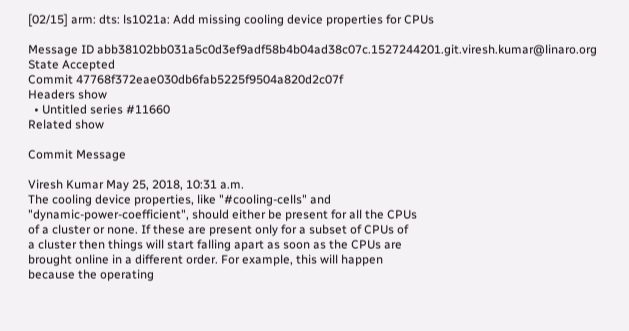[02/15] arm: dts: ls1021a: Add missing cooling device properties for CPUs

Message ID abb38102bb031a5c0d3ef9adf58b4b04ad38c07c.1527244201.git.viresh.kumar@linaro.org
State Accepted
Commit 47768f372eae030db6fab5225f9504a820d2c07f
Headers show
  • Untitled series #11660
Related show

Commit Message

Viresh Kumar May 25, 2018, 10:31 a.m.
The cooling device properties, like "#cooling-cells" and
"dynamic-power-coefficient", should either be present for all the CPUs
of a cluster or none. If these are present only for a subset of CPUs of
a cluster then things will start falling apart as soon as the CPUs are
brought online in a different order. For example, this will happen
because the operating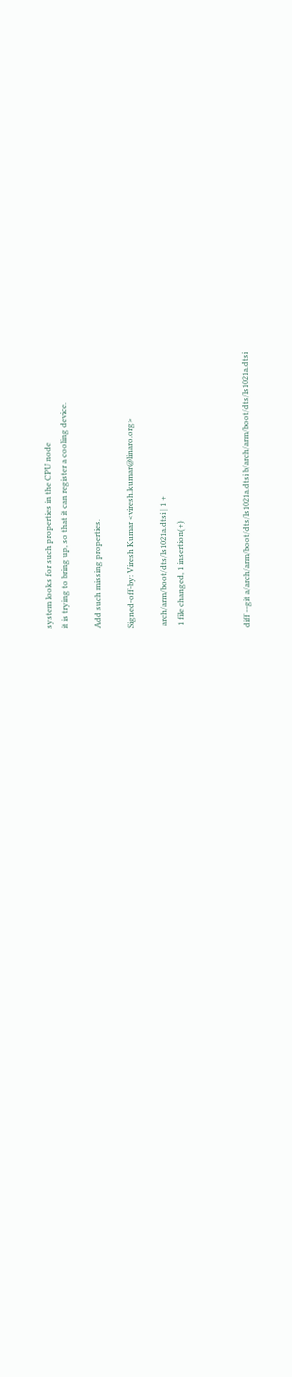system looks for such properties in the CPU node
it is trying to bring up, so that it can register a cooling device.

Add such missing properties.

Signed-off-by: Viresh Kumar <viresh.kumar@linaro.org>

 arch/arm/boot/dts/ls1021a.dtsi | 1 +
 1 file changed, 1 insertion(+)



diff --git a/arch/arm/boot/dts/ls1021a.dtsi b/arch/arm/boot/dts/ls1021a.dtsi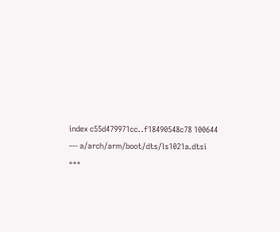index c55d479971cc..f18490548c78 100644
--- a/arch/arm/boot/dts/ls1021a.dtsi
+++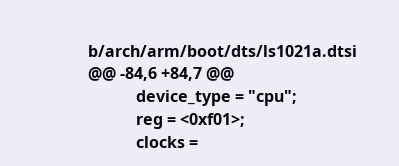b/arch/arm/boot/dts/ls1021a.dtsi
@@ -84,6 +84,7 @@
            device_type = "cpu";
            reg = <0xf01>;
            clocks =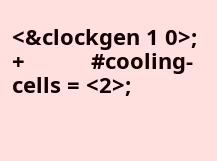<&clockgen 1 0>;
+           #cooling-cells = <2>;